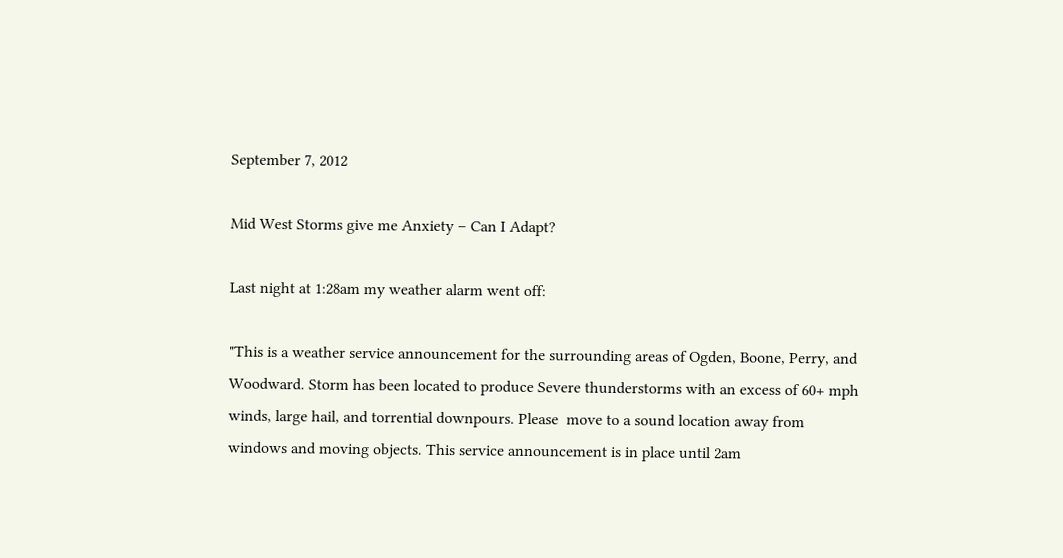September 7, 2012

Mid West Storms give me Anxiety – Can I Adapt?

Last night at 1:28am my weather alarm went off:

"This is a weather service announcement for the surrounding areas of Ogden, Boone, Perry, and Woodward. Storm has been located to produce Severe thunderstorms with an excess of 60+ mph winds, large hail, and torrential downpours. Please  move to a sound location away from windows and moving objects. This service announcement is in place until 2am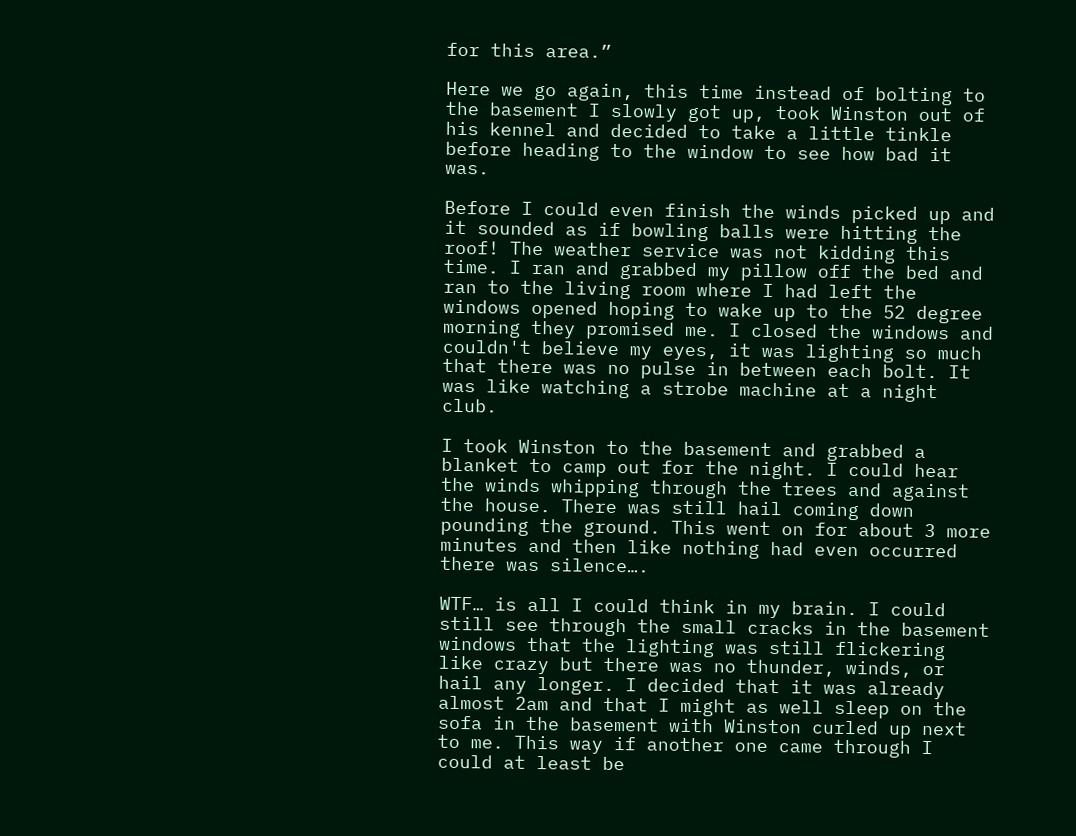for this area.”

Here we go again, this time instead of bolting to the basement I slowly got up, took Winston out of his kennel and decided to take a little tinkle before heading to the window to see how bad it was.

Before I could even finish the winds picked up and it sounded as if bowling balls were hitting the roof! The weather service was not kidding this time. I ran and grabbed my pillow off the bed and ran to the living room where I had left the windows opened hoping to wake up to the 52 degree morning they promised me. I closed the windows and couldn't believe my eyes, it was lighting so much that there was no pulse in between each bolt. It was like watching a strobe machine at a night club.

I took Winston to the basement and grabbed a blanket to camp out for the night. I could hear the winds whipping through the trees and against the house. There was still hail coming down pounding the ground. This went on for about 3 more minutes and then like nothing had even occurred there was silence….

WTF… is all I could think in my brain. I could still see through the small cracks in the basement windows that the lighting was still flickering like crazy but there was no thunder, winds, or hail any longer. I decided that it was already almost 2am and that I might as well sleep on the sofa in the basement with Winston curled up next to me. This way if another one came through I could at least be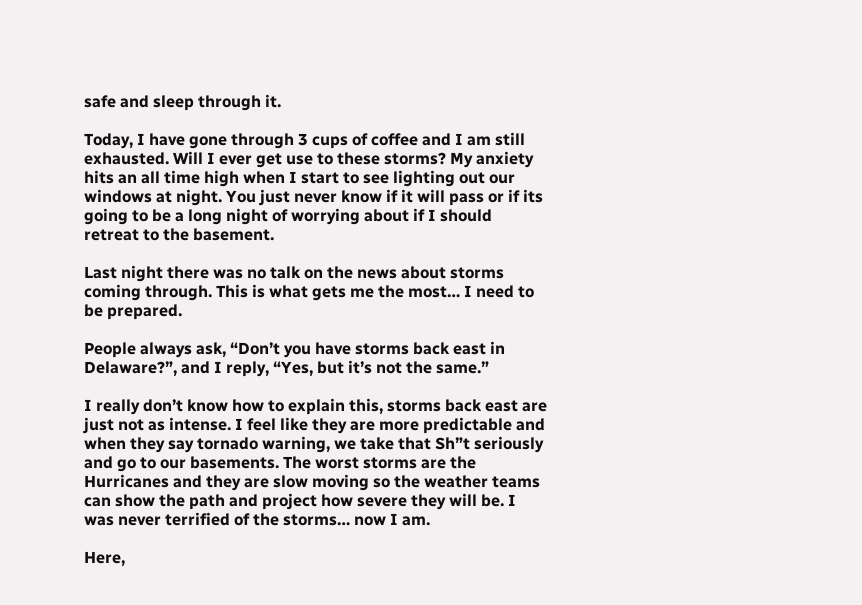safe and sleep through it.

Today, I have gone through 3 cups of coffee and I am still exhausted. Will I ever get use to these storms? My anxiety hits an all time high when I start to see lighting out our windows at night. You just never know if it will pass or if its going to be a long night of worrying about if I should retreat to the basement.

Last night there was no talk on the news about storms coming through. This is what gets me the most… I need to be prepared.

People always ask, “Don’t you have storms back east in Delaware?”, and I reply, “Yes, but it’s not the same.”

I really don’t know how to explain this, storms back east are just not as intense. I feel like they are more predictable and when they say tornado warning, we take that Sh”t seriously and go to our basements. The worst storms are the Hurricanes and they are slow moving so the weather teams can show the path and project how severe they will be. I was never terrified of the storms… now I am.

Here,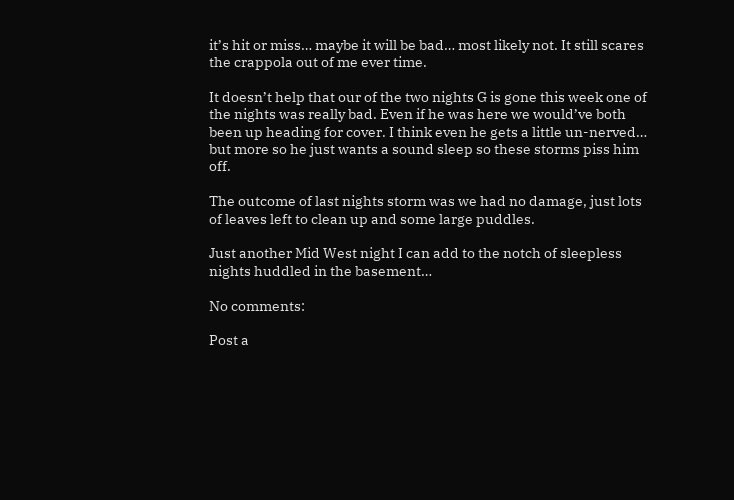it’s hit or miss… maybe it will be bad… most likely not. It still scares the crappola out of me ever time.

It doesn’t help that our of the two nights G is gone this week one of the nights was really bad. Even if he was here we would’ve both been up heading for cover. I think even he gets a little un-nerved… but more so he just wants a sound sleep so these storms piss him off.

The outcome of last nights storm was we had no damage, just lots of leaves left to clean up and some large puddles.

Just another Mid West night I can add to the notch of sleepless nights huddled in the basement…

No comments:

Post a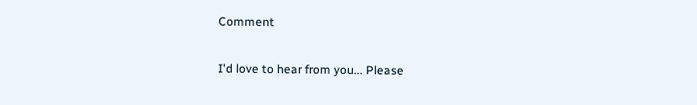Comment

I'd love to hear from you... Please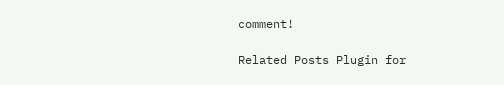comment!

Related Posts Plugin for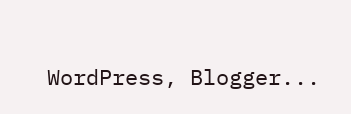WordPress, Blogger...